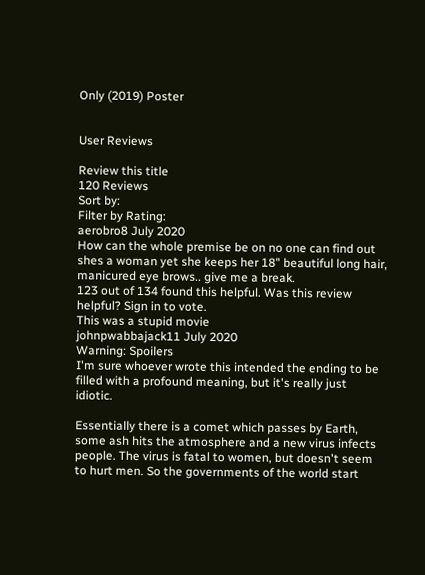Only (2019) Poster


User Reviews

Review this title
120 Reviews
Sort by:
Filter by Rating:
aerobro8 July 2020
How can the whole premise be on no one can find out shes a woman yet she keeps her 18" beautiful long hair, manicured eye brows.. give me a break.
123 out of 134 found this helpful. Was this review helpful? Sign in to vote.
This was a stupid movie
johnpwabbajack11 July 2020
Warning: Spoilers
I'm sure whoever wrote this intended the ending to be filled with a profound meaning, but it's really just idiotic.

Essentially there is a comet which passes by Earth, some ash hits the atmosphere and a new virus infects people. The virus is fatal to women, but doesn't seem to hurt men. So the governments of the world start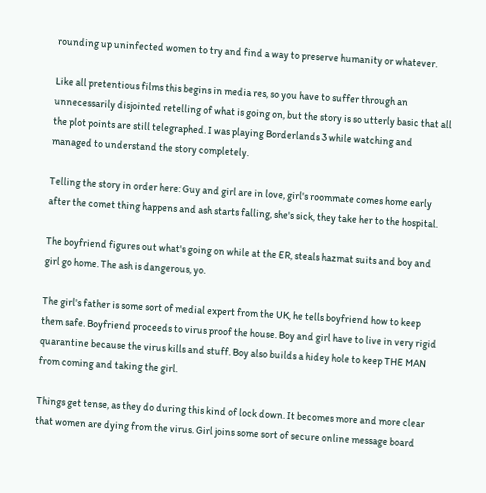rounding up uninfected women to try and find a way to preserve humanity or whatever.

Like all pretentious films this begins in media res, so you have to suffer through an unnecessarily disjointed retelling of what is going on, but the story is so utterly basic that all the plot points are still telegraphed. I was playing Borderlands 3 while watching and managed to understand the story completely.

Telling the story in order here: Guy and girl are in love, girl's roommate comes home early after the comet thing happens and ash starts falling, she's sick, they take her to the hospital.

The boyfriend figures out what's going on while at the ER, steals hazmat suits and boy and girl go home. The ash is dangerous, yo.

The girl's father is some sort of medial expert from the UK, he tells boyfriend how to keep them safe. Boyfriend proceeds to virus proof the house. Boy and girl have to live in very rigid quarantine because the virus kills and stuff. Boy also builds a hidey hole to keep THE MAN from coming and taking the girl.

Things get tense, as they do during this kind of lock down. It becomes more and more clear that women are dying from the virus. Girl joins some sort of secure online message board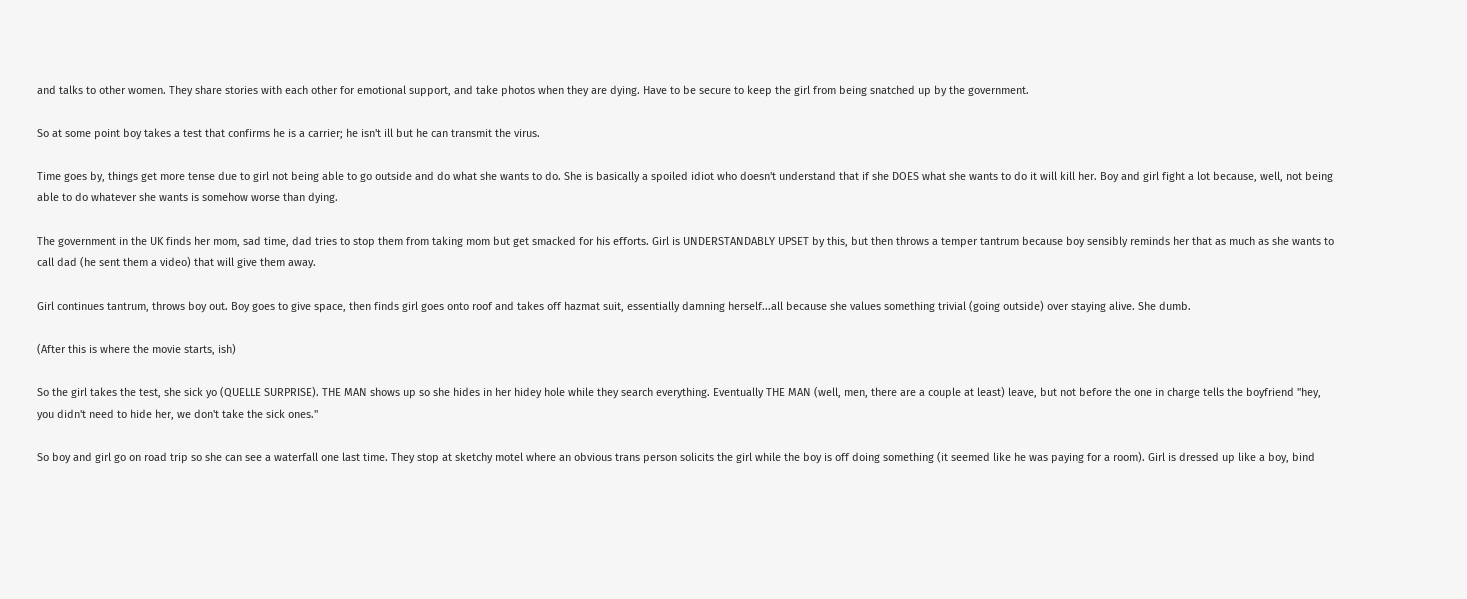and talks to other women. They share stories with each other for emotional support, and take photos when they are dying. Have to be secure to keep the girl from being snatched up by the government.

So at some point boy takes a test that confirms he is a carrier; he isn't ill but he can transmit the virus.

Time goes by, things get more tense due to girl not being able to go outside and do what she wants to do. She is basically a spoiled idiot who doesn't understand that if she DOES what she wants to do it will kill her. Boy and girl fight a lot because, well, not being able to do whatever she wants is somehow worse than dying.

The government in the UK finds her mom, sad time, dad tries to stop them from taking mom but get smacked for his efforts. Girl is UNDERSTANDABLY UPSET by this, but then throws a temper tantrum because boy sensibly reminds her that as much as she wants to call dad (he sent them a video) that will give them away.

Girl continues tantrum, throws boy out. Boy goes to give space, then finds girl goes onto roof and takes off hazmat suit, essentially damning herself...all because she values something trivial (going outside) over staying alive. She dumb.

(After this is where the movie starts, ish)

So the girl takes the test, she sick yo (QUELLE SURPRISE). THE MAN shows up so she hides in her hidey hole while they search everything. Eventually THE MAN (well, men, there are a couple at least) leave, but not before the one in charge tells the boyfriend "hey, you didn't need to hide her, we don't take the sick ones."

So boy and girl go on road trip so she can see a waterfall one last time. They stop at sketchy motel where an obvious trans person solicits the girl while the boy is off doing something (it seemed like he was paying for a room). Girl is dressed up like a boy, bind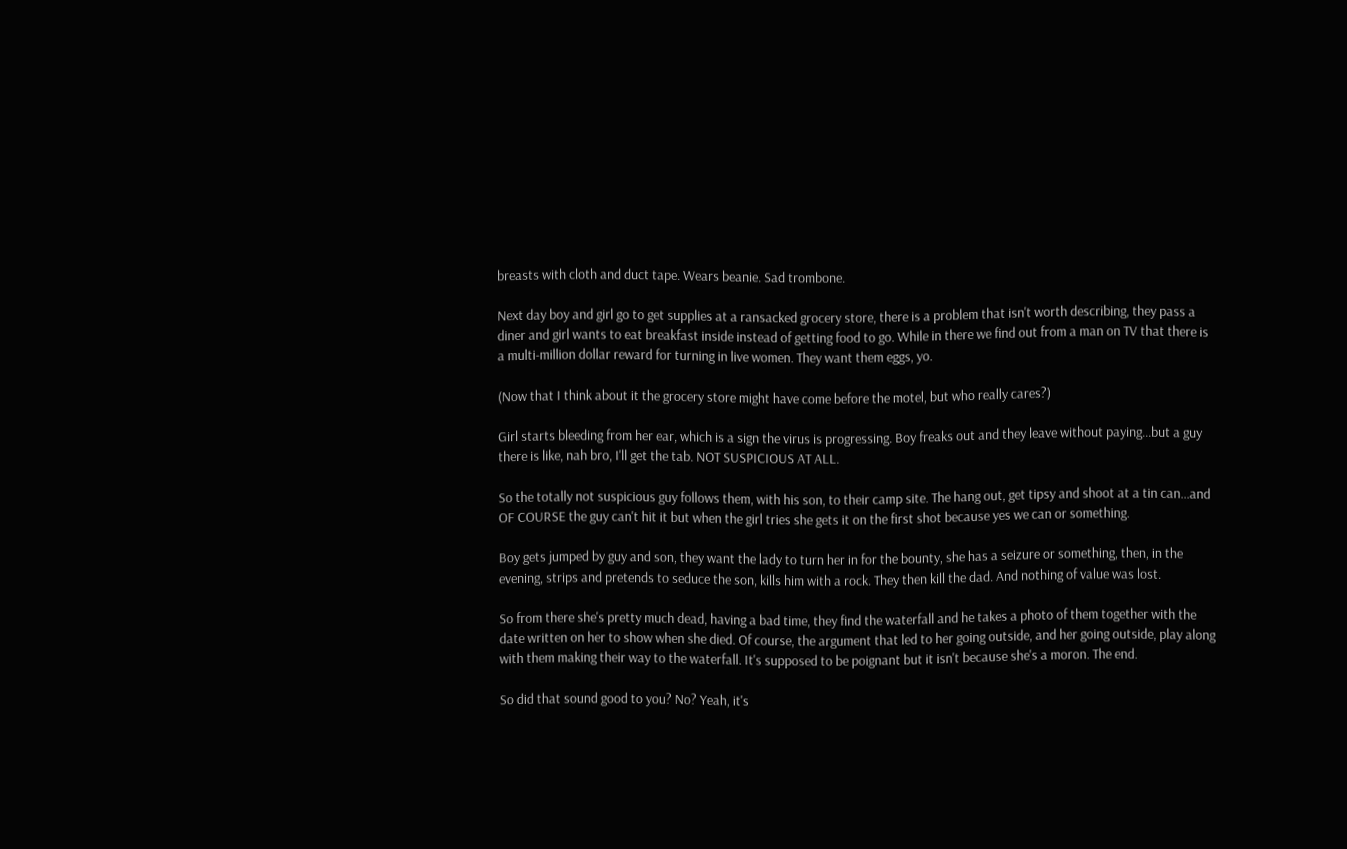breasts with cloth and duct tape. Wears beanie. Sad trombone.

Next day boy and girl go to get supplies at a ransacked grocery store, there is a problem that isn't worth describing, they pass a diner and girl wants to eat breakfast inside instead of getting food to go. While in there we find out from a man on TV that there is a multi-million dollar reward for turning in live women. They want them eggs, yo.

(Now that I think about it the grocery store might have come before the motel, but who really cares?)

Girl starts bleeding from her ear, which is a sign the virus is progressing. Boy freaks out and they leave without paying...but a guy there is like, nah bro, I'll get the tab. NOT SUSPICIOUS AT ALL.

So the totally not suspicious guy follows them, with his son, to their camp site. The hang out, get tipsy and shoot at a tin can...and OF COURSE the guy can't hit it but when the girl tries she gets it on the first shot because yes we can or something.

Boy gets jumped by guy and son, they want the lady to turn her in for the bounty, she has a seizure or something, then, in the evening, strips and pretends to seduce the son, kills him with a rock. They then kill the dad. And nothing of value was lost.

So from there she's pretty much dead, having a bad time, they find the waterfall and he takes a photo of them together with the date written on her to show when she died. Of course, the argument that led to her going outside, and her going outside, play along with them making their way to the waterfall. It's supposed to be poignant but it isn't because she's a moron. The end.

So did that sound good to you? No? Yeah, it's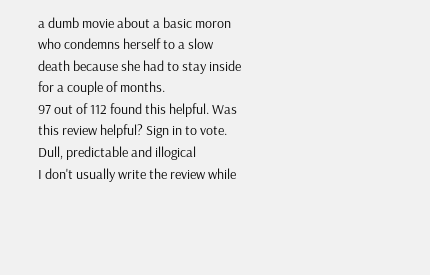a dumb movie about a basic moron who condemns herself to a slow death because she had to stay inside for a couple of months.
97 out of 112 found this helpful. Was this review helpful? Sign in to vote.
Dull, predictable and illogical
I don't usually write the review while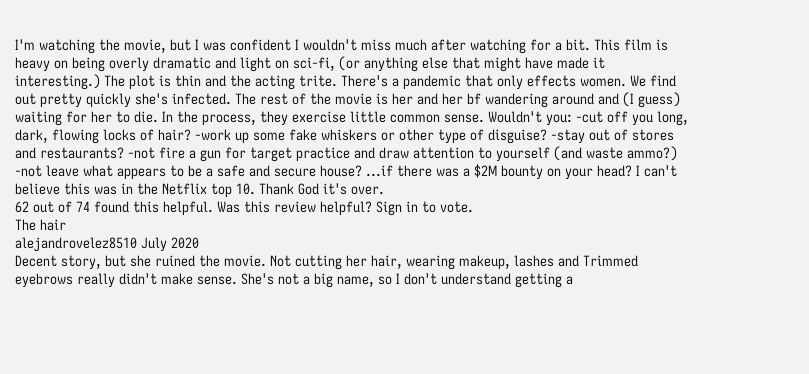I'm watching the movie, but I was confident I wouldn't miss much after watching for a bit. This film is heavy on being overly dramatic and light on sci-fi, (or anything else that might have made it interesting.) The plot is thin and the acting trite. There's a pandemic that only effects women. We find out pretty quickly she's infected. The rest of the movie is her and her bf wandering around and (I guess) waiting for her to die. In the process, they exercise little common sense. Wouldn't you: -cut off you long, dark, flowing locks of hair? -work up some fake whiskers or other type of disguise? -stay out of stores and restaurants? -not fire a gun for target practice and draw attention to yourself (and waste ammo?) -not leave what appears to be a safe and secure house? ...if there was a $2M bounty on your head? I can't believe this was in the Netflix top 10. Thank God it's over.
62 out of 74 found this helpful. Was this review helpful? Sign in to vote.
The hair
alejandrovelez8510 July 2020
Decent story, but she ruined the movie. Not cutting her hair, wearing makeup, lashes and Trimmed eyebrows really didn't make sense. She's not a big name, so I don't understand getting a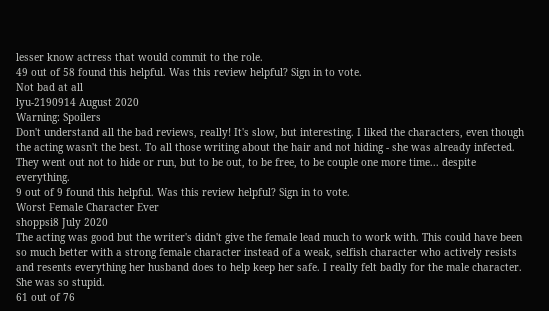lesser know actress that would commit to the role.
49 out of 58 found this helpful. Was this review helpful? Sign in to vote.
Not bad at all
lyu-2190914 August 2020
Warning: Spoilers
Don't understand all the bad reviews, really! It's slow, but interesting. I liked the characters, even though the acting wasn't the best. To all those writing about the hair and not hiding - she was already infected. They went out not to hide or run, but to be out, to be free, to be couple one more time... despite everything.
9 out of 9 found this helpful. Was this review helpful? Sign in to vote.
Worst Female Character Ever
shoppsi8 July 2020
The acting was good but the writer's didn't give the female lead much to work with. This could have been so much better with a strong female character instead of a weak, selfish character who actively resists and resents everything her husband does to help keep her safe. I really felt badly for the male character. She was so stupid.
61 out of 76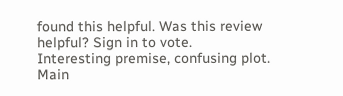found this helpful. Was this review helpful? Sign in to vote.
Interesting premise, confusing plot. Main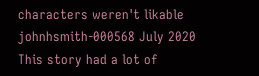characters weren't likable
johnhsmith-000568 July 2020
This story had a lot of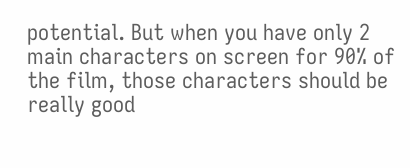potential. But when you have only 2 main characters on screen for 90% of the film, those characters should be really good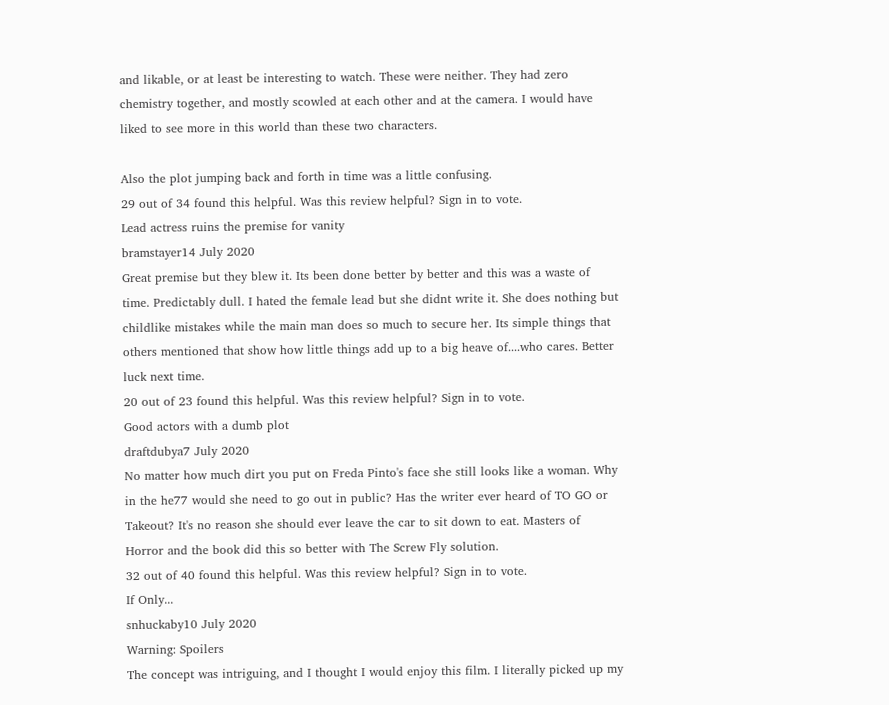and likable, or at least be interesting to watch. These were neither. They had zero chemistry together, and mostly scowled at each other and at the camera. I would have liked to see more in this world than these two characters.

Also the plot jumping back and forth in time was a little confusing.
29 out of 34 found this helpful. Was this review helpful? Sign in to vote.
Lead actress ruins the premise for vanity
bramstayer14 July 2020
Great premise but they blew it. Its been done better by better and this was a waste of time. Predictably dull. I hated the female lead but she didnt write it. She does nothing but childlike mistakes while the main man does so much to secure her. Its simple things that others mentioned that show how little things add up to a big heave of....who cares. Better luck next time.
20 out of 23 found this helpful. Was this review helpful? Sign in to vote.
Good actors with a dumb plot
draftdubya7 July 2020
No matter how much dirt you put on Freda Pinto's face she still looks like a woman. Why in the he77 would she need to go out in public? Has the writer ever heard of TO GO or Takeout? It's no reason she should ever leave the car to sit down to eat. Masters of Horror and the book did this so better with The Screw Fly solution.
32 out of 40 found this helpful. Was this review helpful? Sign in to vote.
If Only...
snhuckaby10 July 2020
Warning: Spoilers
The concept was intriguing, and I thought I would enjoy this film. I literally picked up my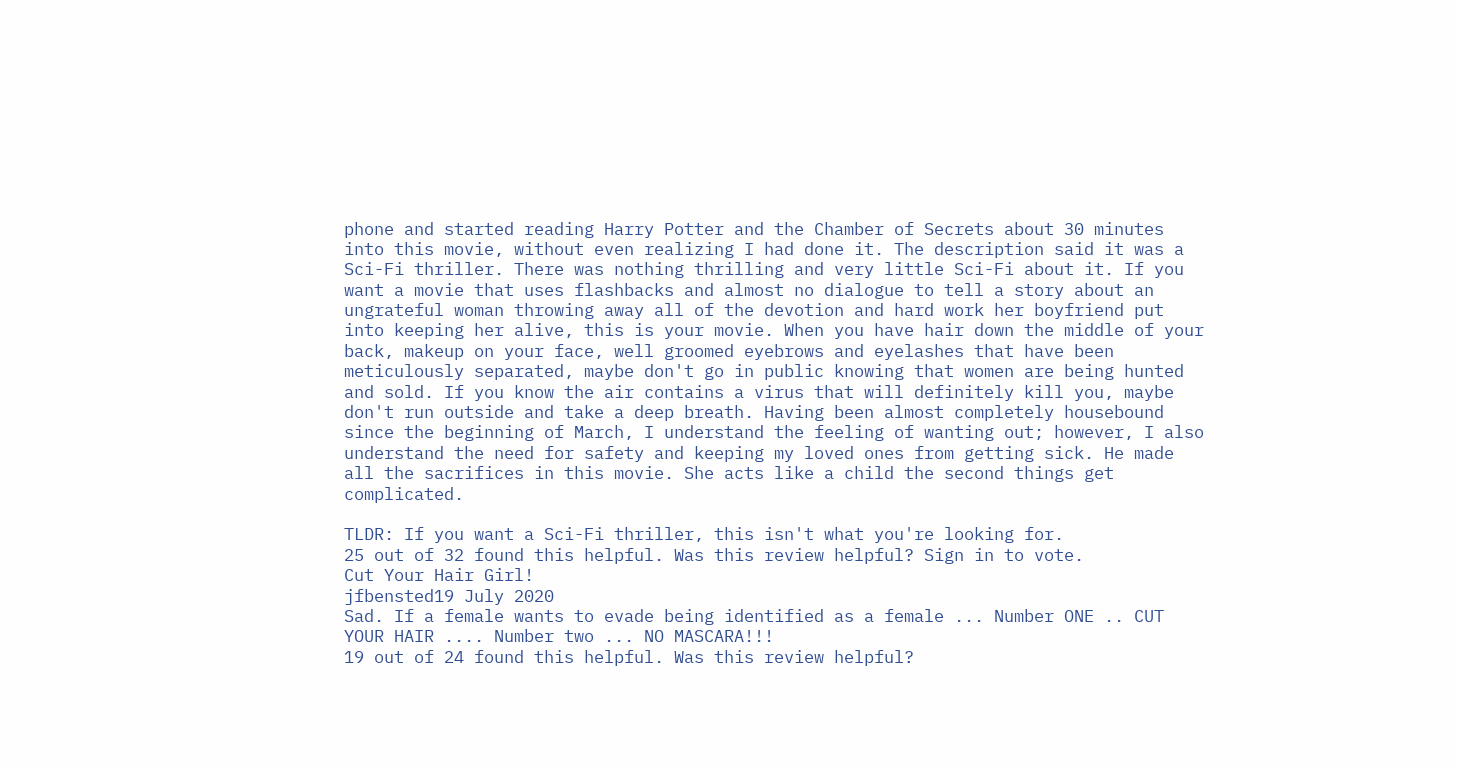phone and started reading Harry Potter and the Chamber of Secrets about 30 minutes into this movie, without even realizing I had done it. The description said it was a Sci-Fi thriller. There was nothing thrilling and very little Sci-Fi about it. If you want a movie that uses flashbacks and almost no dialogue to tell a story about an ungrateful woman throwing away all of the devotion and hard work her boyfriend put into keeping her alive, this is your movie. When you have hair down the middle of your back, makeup on your face, well groomed eyebrows and eyelashes that have been meticulously separated, maybe don't go in public knowing that women are being hunted and sold. If you know the air contains a virus that will definitely kill you, maybe don't run outside and take a deep breath. Having been almost completely housebound since the beginning of March, I understand the feeling of wanting out; however, I also understand the need for safety and keeping my loved ones from getting sick. He made all the sacrifices in this movie. She acts like a child the second things get complicated.

TLDR: If you want a Sci-Fi thriller, this isn't what you're looking for.
25 out of 32 found this helpful. Was this review helpful? Sign in to vote.
Cut Your Hair Girl!
jfbensted19 July 2020
Sad. If a female wants to evade being identified as a female ... Number ONE .. CUT YOUR HAIR .... Number two ... NO MASCARA!!!
19 out of 24 found this helpful. Was this review helpful?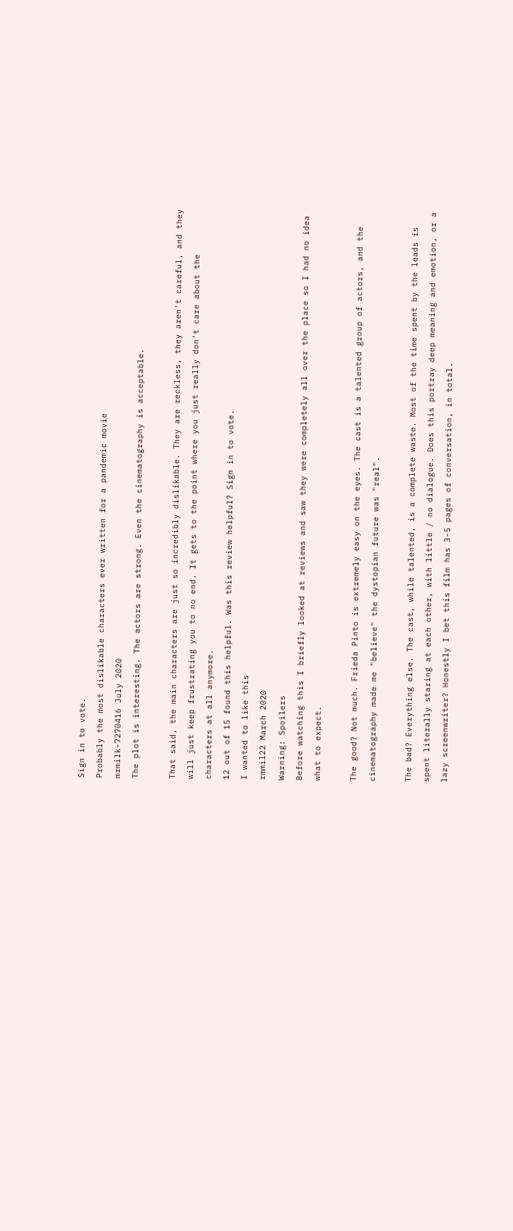Sign in to vote.
Probably the most dislikable characters ever written for a pandemic movie
mrmilk-7270416 July 2020
The plot is interesting. The actors are strong. Even the cinematography is acceptable.

That said, the main characters are just so incredibly dislikable. They are reckless, they aren't careful, and they will just keep frustrating you to no end. It gets to the point where you just really don't care about the characters at all anymore.
12 out of 15 found this helpful. Was this review helpful? Sign in to vote.
I wanted to like this
rmmil22 March 2020
Warning: Spoilers
Before watching this I briefly looked at reviews and saw they were completely all over the place so I had no idea what to expect.

The good? Not much. Frieda Pinto is extremely easy on the eyes. The cast is a talented group of actors, and the cinematography made me "believe" the dystopian future was "real".

The bad? Everything else. The cast, while talented, is a complete waste. Most of the time spent by the leads is spent literally staring at each other, with little / no dialogue. Does this portray deep meaning and emotion, or a lazy screenwriter? Honestly I bet this film has 3-5 pages of conversation, in total.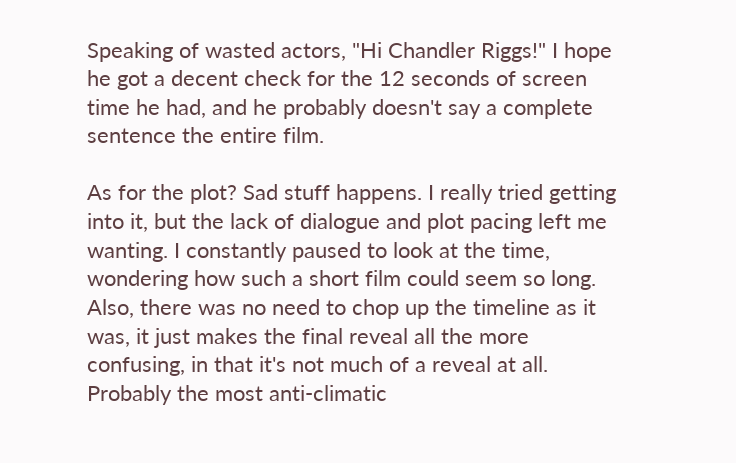Speaking of wasted actors, "Hi Chandler Riggs!" I hope he got a decent check for the 12 seconds of screen time he had, and he probably doesn't say a complete sentence the entire film.

As for the plot? Sad stuff happens. I really tried getting into it, but the lack of dialogue and plot pacing left me wanting. I constantly paused to look at the time, wondering how such a short film could seem so long. Also, there was no need to chop up the timeline as it was, it just makes the final reveal all the more confusing, in that it's not much of a reveal at all. Probably the most anti-climatic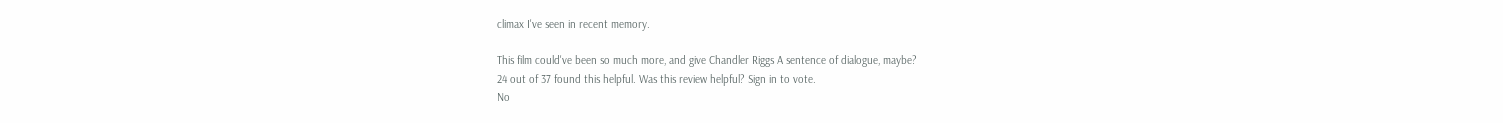climax I've seen in recent memory.

This film could've been so much more, and give Chandler Riggs A sentence of dialogue, maybe?
24 out of 37 found this helpful. Was this review helpful? Sign in to vote.
No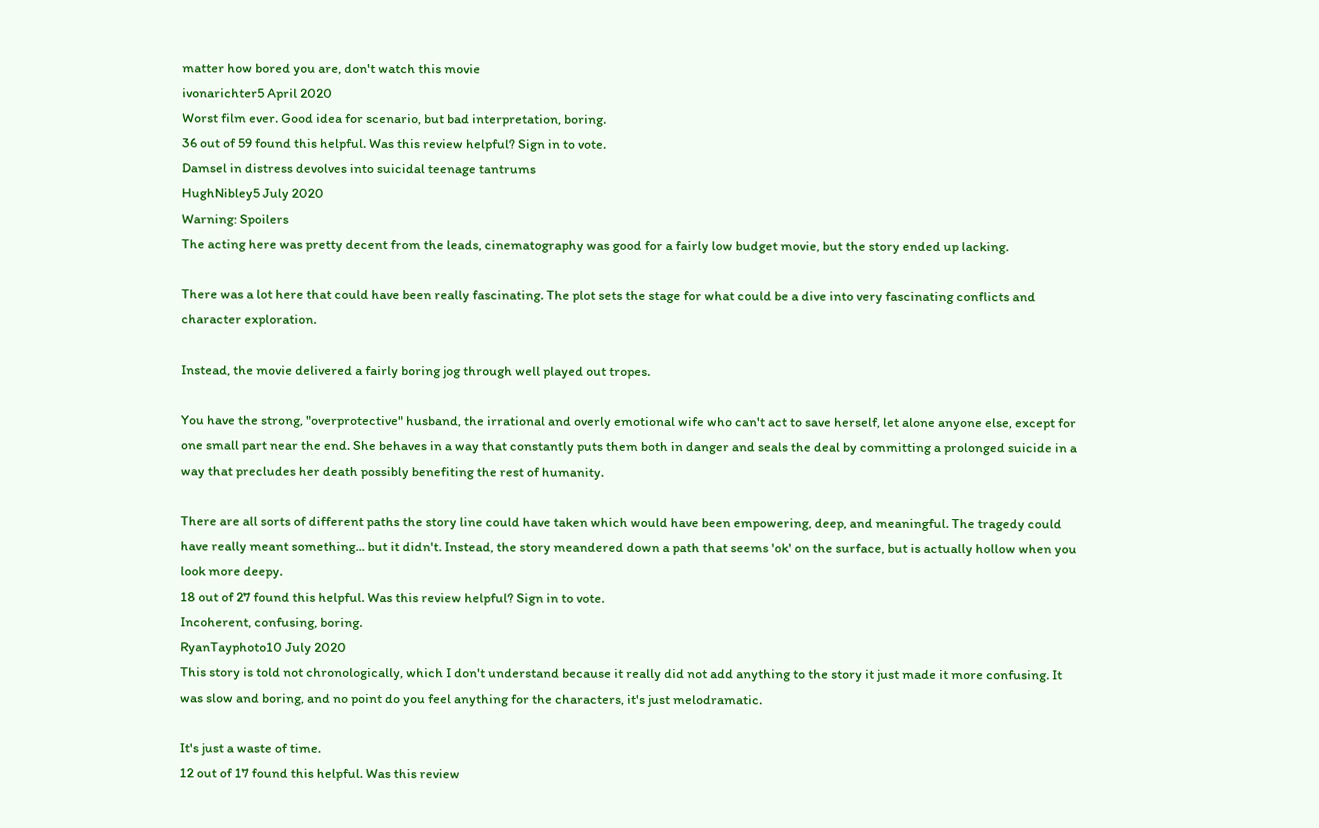matter how bored you are, don't watch this movie
ivonarichter5 April 2020
Worst film ever. Good idea for scenario, but bad interpretation, boring.
36 out of 59 found this helpful. Was this review helpful? Sign in to vote.
Damsel in distress devolves into suicidal teenage tantrums
HughNibley5 July 2020
Warning: Spoilers
The acting here was pretty decent from the leads, cinematography was good for a fairly low budget movie, but the story ended up lacking.

There was a lot here that could have been really fascinating. The plot sets the stage for what could be a dive into very fascinating conflicts and character exploration.

Instead, the movie delivered a fairly boring jog through well played out tropes.

You have the strong, "overprotective" husband, the irrational and overly emotional wife who can't act to save herself, let alone anyone else, except for one small part near the end. She behaves in a way that constantly puts them both in danger and seals the deal by committing a prolonged suicide in a way that precludes her death possibly benefiting the rest of humanity.

There are all sorts of different paths the story line could have taken which would have been empowering, deep, and meaningful. The tragedy could have really meant something... but it didn't. Instead, the story meandered down a path that seems 'ok' on the surface, but is actually hollow when you look more deepy.
18 out of 27 found this helpful. Was this review helpful? Sign in to vote.
Incoherent, confusing, boring.
RyanTayphoto10 July 2020
This story is told not chronologically, which I don't understand because it really did not add anything to the story it just made it more confusing. It was slow and boring, and no point do you feel anything for the characters, it's just melodramatic.

It's just a waste of time.
12 out of 17 found this helpful. Was this review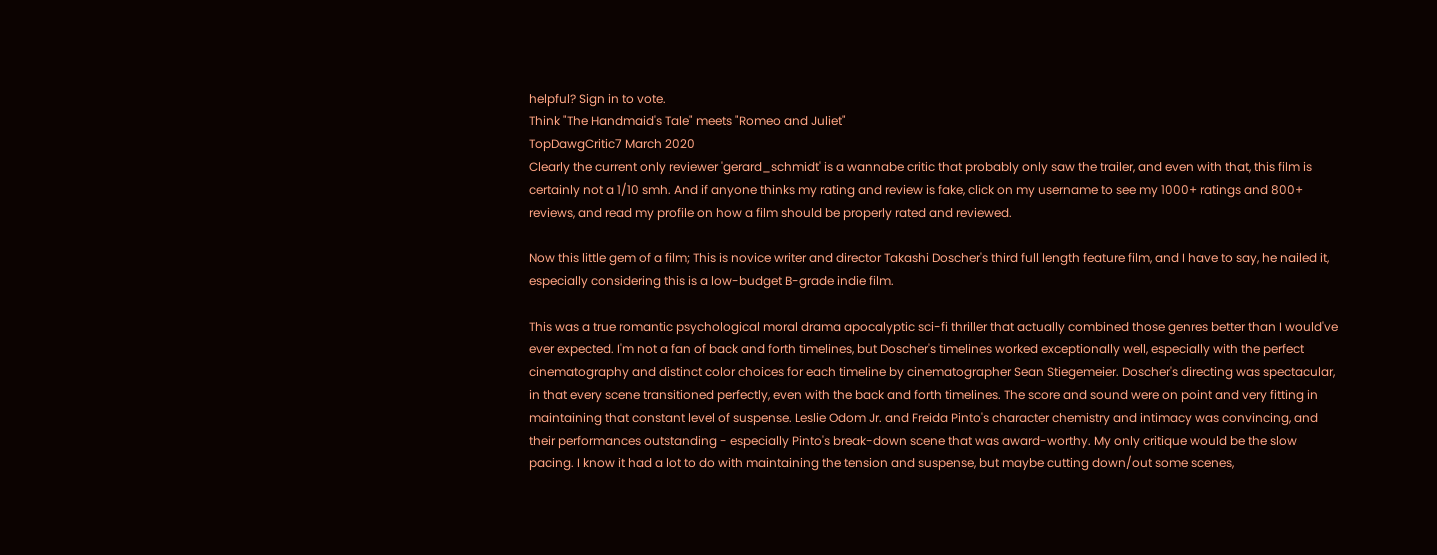helpful? Sign in to vote.
Think "The Handmaid's Tale" meets "Romeo and Juliet"
TopDawgCritic7 March 2020
Clearly the current only reviewer 'gerard_schmidt' is a wannabe critic that probably only saw the trailer, and even with that, this film is certainly not a 1/10 smh. And if anyone thinks my rating and review is fake, click on my username to see my 1000+ ratings and 800+ reviews, and read my profile on how a film should be properly rated and reviewed.

Now this little gem of a film; This is novice writer and director Takashi Doscher's third full length feature film, and I have to say, he nailed it, especially considering this is a low-budget B-grade indie film.

This was a true romantic psychological moral drama apocalyptic sci-fi thriller that actually combined those genres better than I would've ever expected. I'm not a fan of back and forth timelines, but Doscher's timelines worked exceptionally well, especially with the perfect cinematography and distinct color choices for each timeline by cinematographer Sean Stiegemeier. Doscher's directing was spectacular, in that every scene transitioned perfectly, even with the back and forth timelines. The score and sound were on point and very fitting in maintaining that constant level of suspense. Leslie Odom Jr. and Freida Pinto's character chemistry and intimacy was convincing, and their performances outstanding - especially Pinto's break-down scene that was award-worthy. My only critique would be the slow pacing. I know it had a lot to do with maintaining the tension and suspense, but maybe cutting down/out some scenes,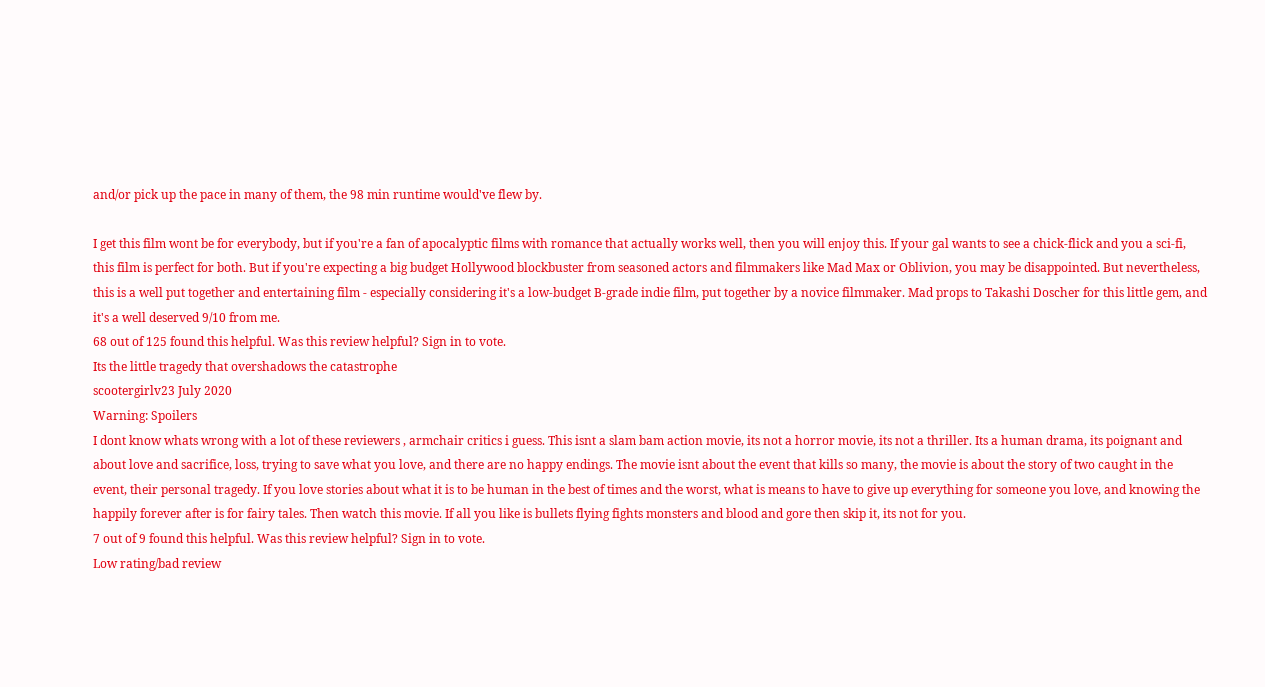and/or pick up the pace in many of them, the 98 min runtime would've flew by.

I get this film wont be for everybody, but if you're a fan of apocalyptic films with romance that actually works well, then you will enjoy this. If your gal wants to see a chick-flick and you a sci-fi, this film is perfect for both. But if you're expecting a big budget Hollywood blockbuster from seasoned actors and filmmakers like Mad Max or Oblivion, you may be disappointed. But nevertheless, this is a well put together and entertaining film - especially considering it's a low-budget B-grade indie film, put together by a novice filmmaker. Mad props to Takashi Doscher for this little gem, and it's a well deserved 9/10 from me.
68 out of 125 found this helpful. Was this review helpful? Sign in to vote.
Its the little tragedy that overshadows the catastrophe
scootergirlv23 July 2020
Warning: Spoilers
I dont know whats wrong with a lot of these reviewers , armchair critics i guess. This isnt a slam bam action movie, its not a horror movie, its not a thriller. Its a human drama, its poignant and about love and sacrifice, loss, trying to save what you love, and there are no happy endings. The movie isnt about the event that kills so many, the movie is about the story of two caught in the event, their personal tragedy. If you love stories about what it is to be human in the best of times and the worst, what is means to have to give up everything for someone you love, and knowing the happily forever after is for fairy tales. Then watch this movie. If all you like is bullets flying fights monsters and blood and gore then skip it, its not for you.
7 out of 9 found this helpful. Was this review helpful? Sign in to vote.
Low rating/bad review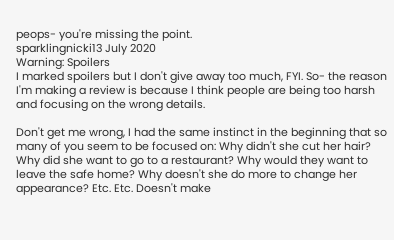peops- you're missing the point.
sparklingnicki13 July 2020
Warning: Spoilers
I marked spoilers but I don't give away too much, FYI. So- the reason I'm making a review is because I think people are being too harsh and focusing on the wrong details.

Don't get me wrong, I had the same instinct in the beginning that so many of you seem to be focused on: Why didn't she cut her hair? Why did she want to go to a restaurant? Why would they want to leave the safe home? Why doesn't she do more to change her appearance? Etc. Etc. Doesn't make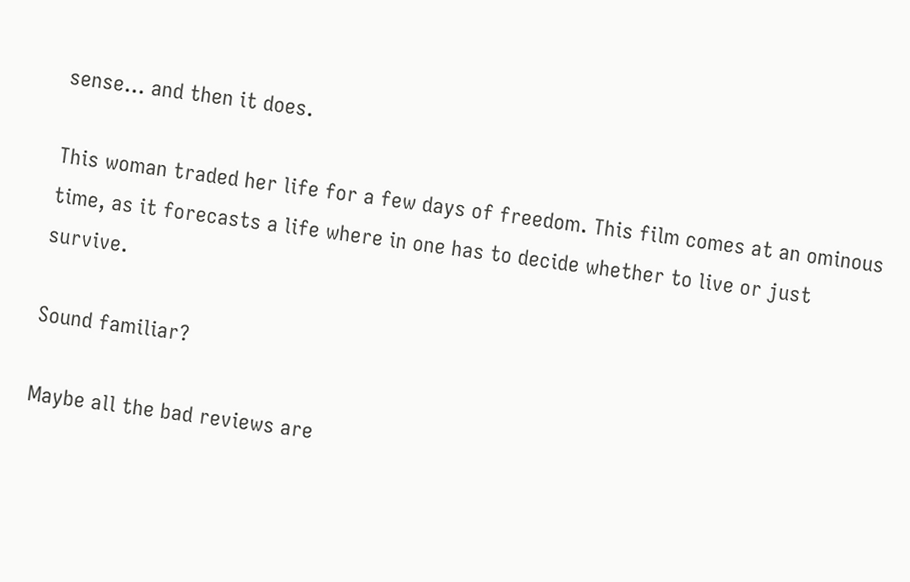sense... and then it does.

This woman traded her life for a few days of freedom. This film comes at an ominous time, as it forecasts a life where in one has to decide whether to live or just survive.

Sound familiar?

Maybe all the bad reviews are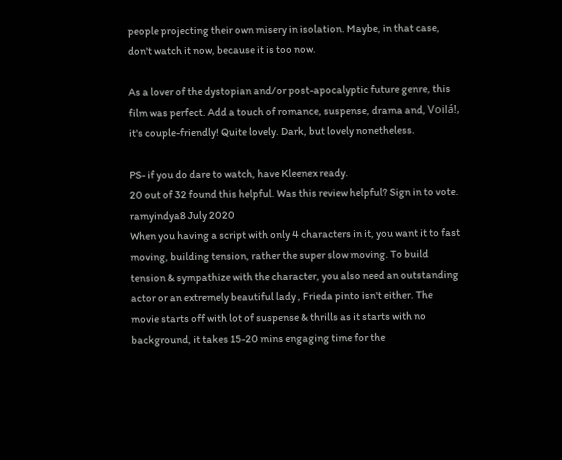people projecting their own misery in isolation. Maybe, in that case, don't watch it now, because it is too now.

As a lover of the dystopian and/or post-apocalyptic future genre, this film was perfect. Add a touch of romance, suspense, drama and, Voilá!, it's couple-friendly! Quite lovely. Dark, but lovely nonetheless.

PS- if you do dare to watch, have Kleenex ready.
20 out of 32 found this helpful. Was this review helpful? Sign in to vote.
ramyindya8 July 2020
When you having a script with only 4 characters in it, you want it to fast moving, building tension, rather the super slow moving. To build tension & sympathize with the character, you also need an outstanding actor or an extremely beautiful lady , Frieda pinto isn't either. The movie starts off with lot of suspense & thrills as it starts with no background, it takes 15-20 mins engaging time for the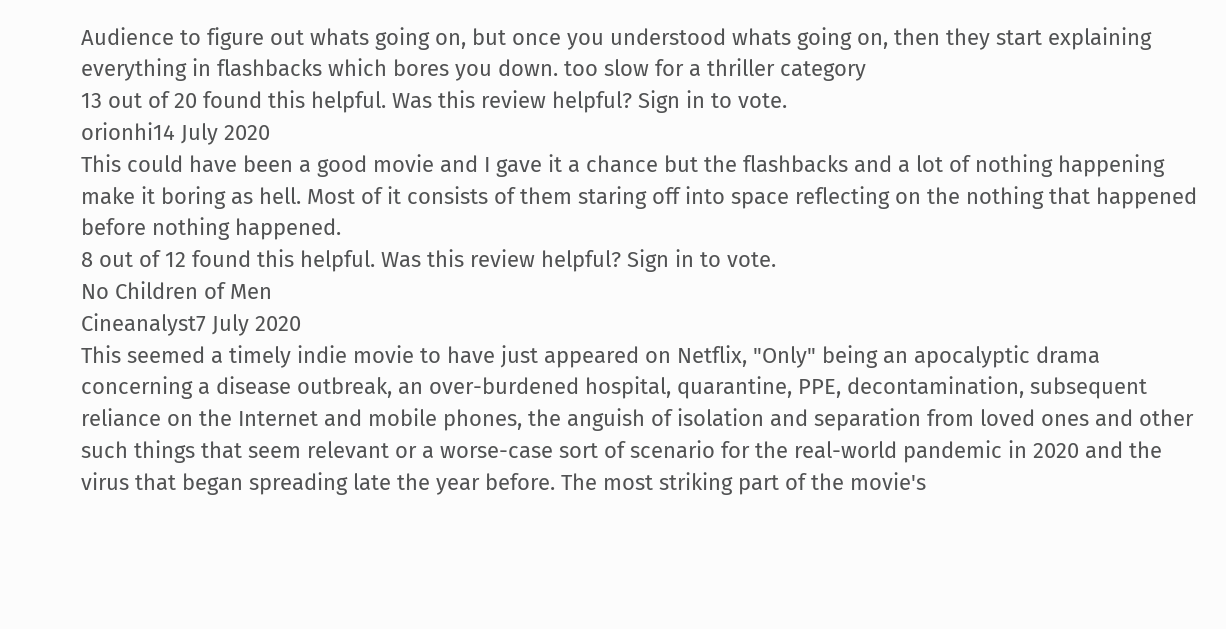Audience to figure out whats going on, but once you understood whats going on, then they start explaining everything in flashbacks which bores you down. too slow for a thriller category
13 out of 20 found this helpful. Was this review helpful? Sign in to vote.
orionhi14 July 2020
This could have been a good movie and I gave it a chance but the flashbacks and a lot of nothing happening make it boring as hell. Most of it consists of them staring off into space reflecting on the nothing that happened before nothing happened.
8 out of 12 found this helpful. Was this review helpful? Sign in to vote.
No Children of Men
Cineanalyst7 July 2020
This seemed a timely indie movie to have just appeared on Netflix, "Only" being an apocalyptic drama concerning a disease outbreak, an over-burdened hospital, quarantine, PPE, decontamination, subsequent reliance on the Internet and mobile phones, the anguish of isolation and separation from loved ones and other such things that seem relevant or a worse-case sort of scenario for the real-world pandemic in 2020 and the virus that began spreading late the year before. The most striking part of the movie's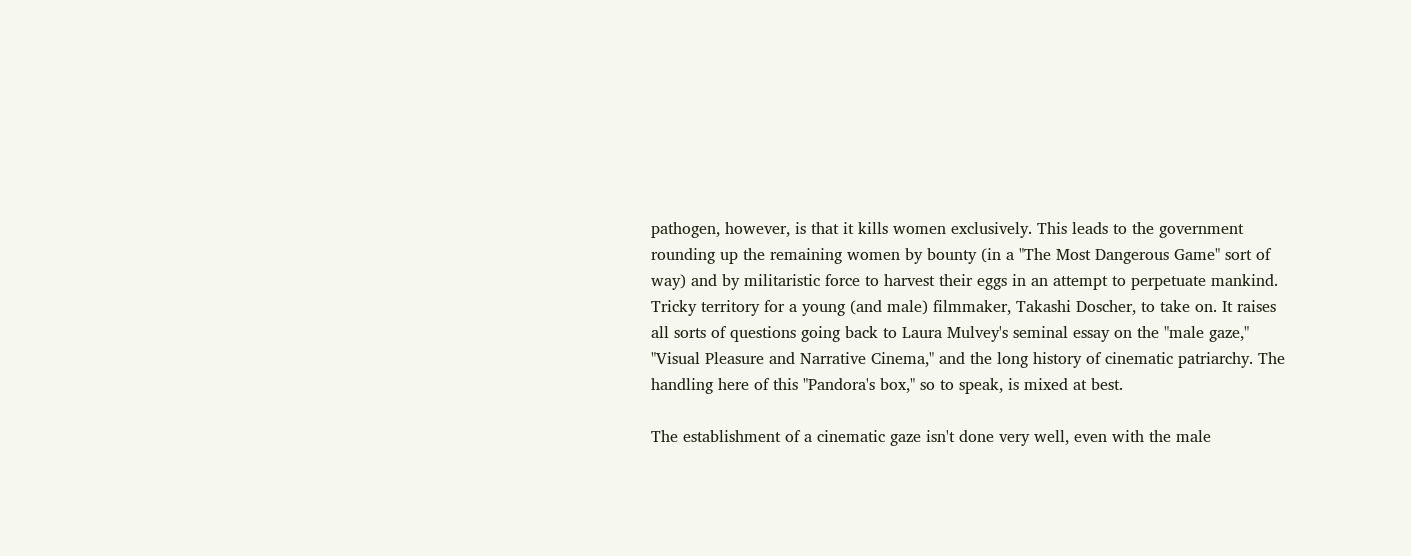pathogen, however, is that it kills women exclusively. This leads to the government rounding up the remaining women by bounty (in a "The Most Dangerous Game" sort of way) and by militaristic force to harvest their eggs in an attempt to perpetuate mankind. Tricky territory for a young (and male) filmmaker, Takashi Doscher, to take on. It raises all sorts of questions going back to Laura Mulvey's seminal essay on the "male gaze," "Visual Pleasure and Narrative Cinema," and the long history of cinematic patriarchy. The handling here of this "Pandora's box," so to speak, is mixed at best.

The establishment of a cinematic gaze isn't done very well, even with the male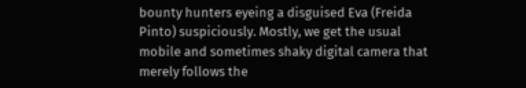bounty hunters eyeing a disguised Eva (Freida Pinto) suspiciously. Mostly, we get the usual mobile and sometimes shaky digital camera that merely follows the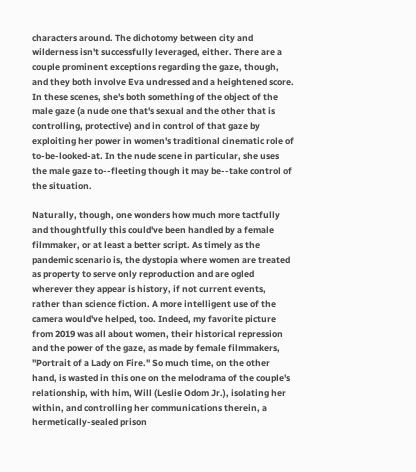characters around. The dichotomy between city and wilderness isn't successfully leveraged, either. There are a couple prominent exceptions regarding the gaze, though, and they both involve Eva undressed and a heightened score. In these scenes, she's both something of the object of the male gaze (a nude one that's sexual and the other that is controlling, protective) and in control of that gaze by exploiting her power in women's traditional cinematic role of to-be-looked-at. In the nude scene in particular, she uses the male gaze to--fleeting though it may be--take control of the situation.

Naturally, though, one wonders how much more tactfully and thoughtfully this could've been handled by a female filmmaker, or at least a better script. As timely as the pandemic scenario is, the dystopia where women are treated as property to serve only reproduction and are ogled wherever they appear is history, if not current events, rather than science fiction. A more intelligent use of the camera would've helped, too. Indeed, my favorite picture from 2019 was all about women, their historical repression and the power of the gaze, as made by female filmmakers, "Portrait of a Lady on Fire." So much time, on the other hand, is wasted in this one on the melodrama of the couple's relationship, with him, Will (Leslie Odom Jr.), isolating her within, and controlling her communications therein, a hermetically-sealed prison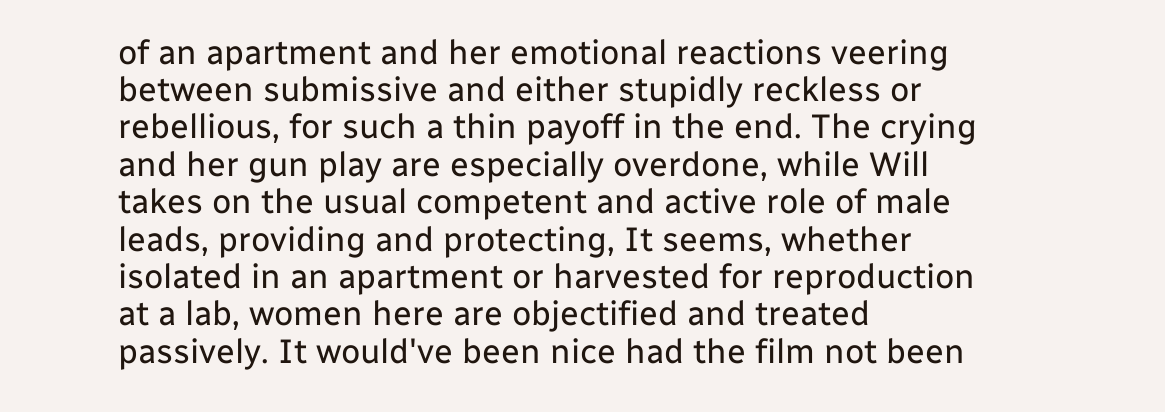of an apartment and her emotional reactions veering between submissive and either stupidly reckless or rebellious, for such a thin payoff in the end. The crying and her gun play are especially overdone, while Will takes on the usual competent and active role of male leads, providing and protecting, It seems, whether isolated in an apartment or harvested for reproduction at a lab, women here are objectified and treated passively. It would've been nice had the film not been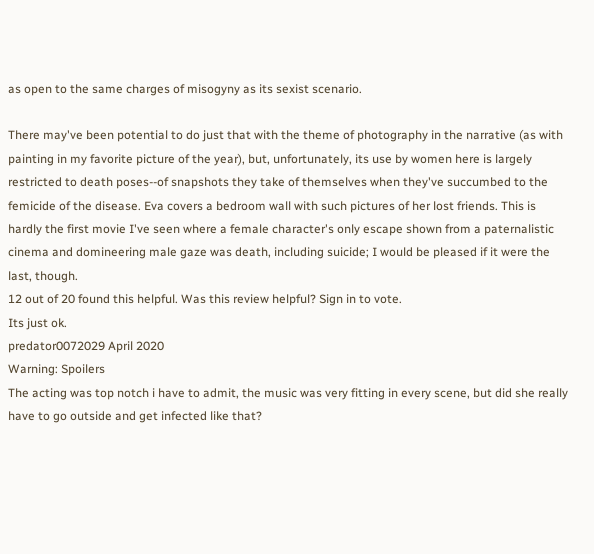as open to the same charges of misogyny as its sexist scenario.

There may've been potential to do just that with the theme of photography in the narrative (as with painting in my favorite picture of the year), but, unfortunately, its use by women here is largely restricted to death poses--of snapshots they take of themselves when they've succumbed to the femicide of the disease. Eva covers a bedroom wall with such pictures of her lost friends. This is hardly the first movie I've seen where a female character's only escape shown from a paternalistic cinema and domineering male gaze was death, including suicide; I would be pleased if it were the last, though.
12 out of 20 found this helpful. Was this review helpful? Sign in to vote.
Its just ok.
predator0072029 April 2020
Warning: Spoilers
The acting was top notch i have to admit, the music was very fitting in every scene, but did she really have to go outside and get infected like that?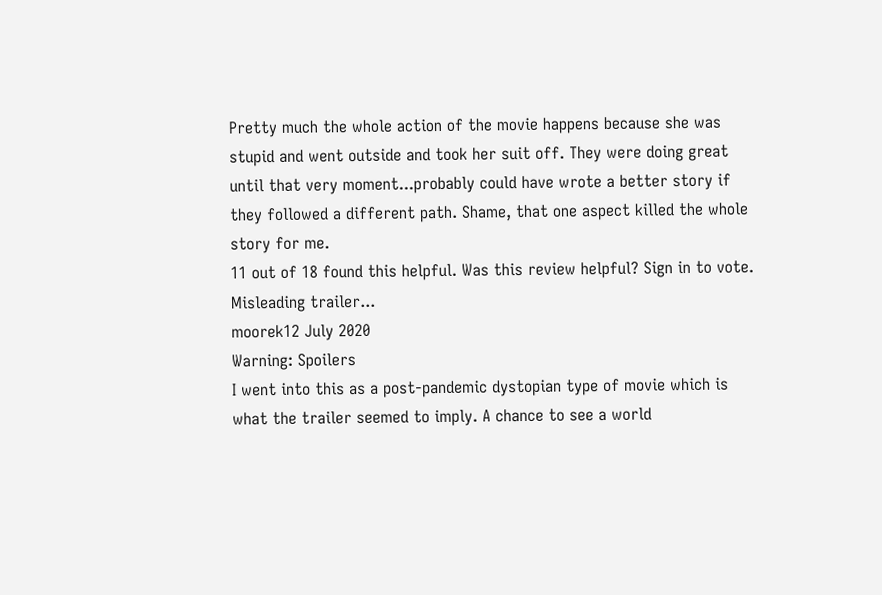Pretty much the whole action of the movie happens because she was stupid and went outside and took her suit off. They were doing great until that very moment...probably could have wrote a better story if they followed a different path. Shame, that one aspect killed the whole story for me.
11 out of 18 found this helpful. Was this review helpful? Sign in to vote.
Misleading trailer...
moorek12 July 2020
Warning: Spoilers
I went into this as a post-pandemic dystopian type of movie which is what the trailer seemed to imply. A chance to see a world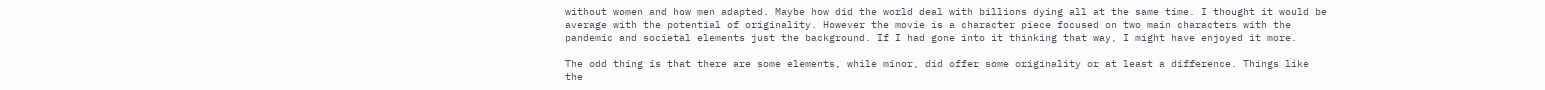without women and how men adapted. Maybe how did the world deal with billions dying all at the same time. I thought it would be average with the potential of originality. However the movie is a character piece focused on two main characters with the pandemic and societal elements just the background. If I had gone into it thinking that way, I might have enjoyed it more.

The odd thing is that there are some elements, while minor, did offer some originality or at least a difference. Things like the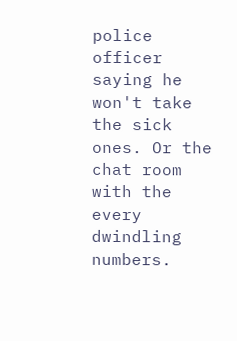police officer saying he won't take the sick ones. Or the chat room with the every dwindling numbers.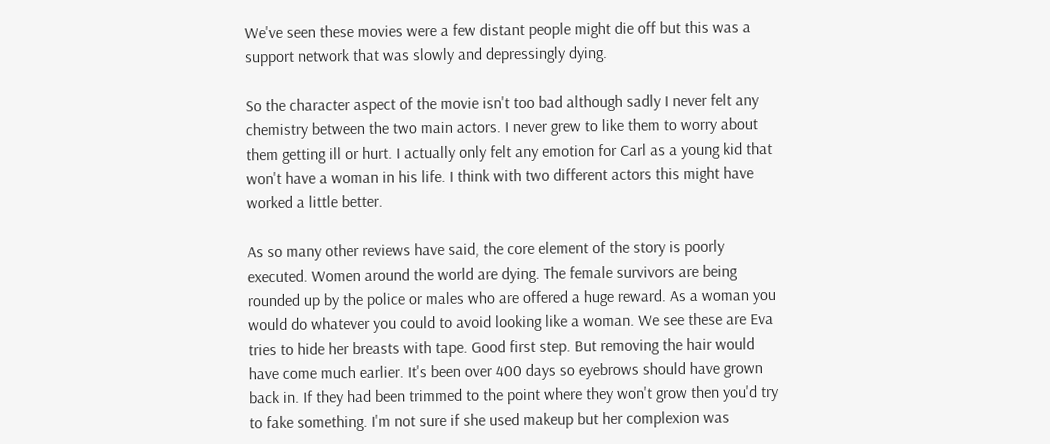We've seen these movies were a few distant people might die off but this was a support network that was slowly and depressingly dying.

So the character aspect of the movie isn't too bad although sadly I never felt any chemistry between the two main actors. I never grew to like them to worry about them getting ill or hurt. I actually only felt any emotion for Carl as a young kid that won't have a woman in his life. I think with two different actors this might have worked a little better.

As so many other reviews have said, the core element of the story is poorly executed. Women around the world are dying. The female survivors are being rounded up by the police or males who are offered a huge reward. As a woman you would do whatever you could to avoid looking like a woman. We see these are Eva tries to hide her breasts with tape. Good first step. But removing the hair would have come much earlier. It's been over 400 days so eyebrows should have grown back in. If they had been trimmed to the point where they won't grow then you'd try to fake something. I'm not sure if she used makeup but her complexion was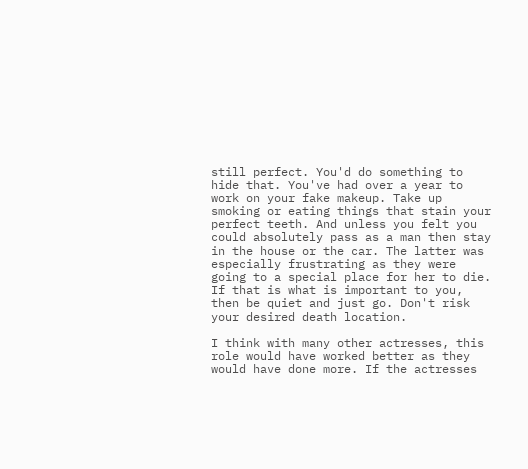still perfect. You'd do something to hide that. You've had over a year to work on your fake makeup. Take up smoking or eating things that stain your perfect teeth. And unless you felt you could absolutely pass as a man then stay in the house or the car. The latter was especially frustrating as they were going to a special place for her to die. If that is what is important to you, then be quiet and just go. Don't risk your desired death location.

I think with many other actresses, this role would have worked better as they would have done more. If the actresses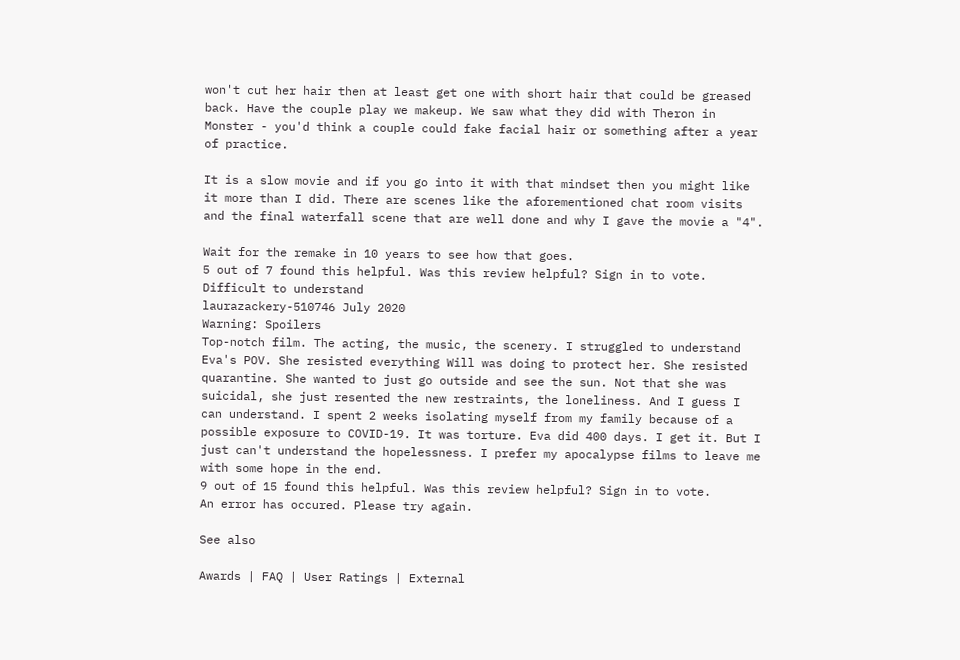won't cut her hair then at least get one with short hair that could be greased back. Have the couple play we makeup. We saw what they did with Theron in Monster - you'd think a couple could fake facial hair or something after a year of practice.

It is a slow movie and if you go into it with that mindset then you might like it more than I did. There are scenes like the aforementioned chat room visits and the final waterfall scene that are well done and why I gave the movie a "4".

Wait for the remake in 10 years to see how that goes.
5 out of 7 found this helpful. Was this review helpful? Sign in to vote.
Difficult to understand
laurazackery-510746 July 2020
Warning: Spoilers
Top-notch film. The acting, the music, the scenery. I struggled to understand Eva's POV. She resisted everything Will was doing to protect her. She resisted quarantine. She wanted to just go outside and see the sun. Not that she was suicidal, she just resented the new restraints, the loneliness. And I guess I can understand. I spent 2 weeks isolating myself from my family because of a possible exposure to COVID-19. It was torture. Eva did 400 days. I get it. But I just can't understand the hopelessness. I prefer my apocalypse films to leave me with some hope in the end.
9 out of 15 found this helpful. Was this review helpful? Sign in to vote.
An error has occured. Please try again.

See also

Awards | FAQ | User Ratings | External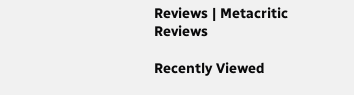Reviews | Metacritic Reviews

Recently Viewed